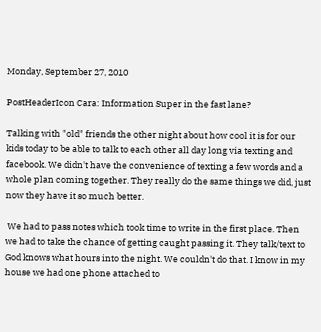Monday, September 27, 2010

PostHeaderIcon Cara: Information Super in the fast lane?

Talking with "old" friends the other night about how cool it is for our kids today to be able to talk to each other all day long via texting and facebook. We didn't have the convenience of texting a few words and a whole plan coming together. They really do the same things we did, just now they have it so much better.

 We had to pass notes which took time to write in the first place. Then we had to take the chance of getting caught passing it. They talk/text to God knows what hours into the night. We couldn't do that. I know in my house we had one phone attached to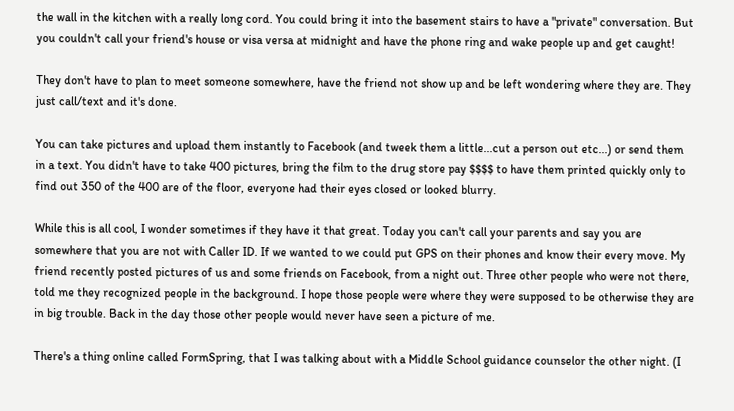the wall in the kitchen with a really long cord. You could bring it into the basement stairs to have a "private" conversation. But you couldn't call your friend's house or visa versa at midnight and have the phone ring and wake people up and get caught!

They don't have to plan to meet someone somewhere, have the friend not show up and be left wondering where they are. They just call/text and it's done.

You can take pictures and upload them instantly to Facebook (and tweek them a little...cut a person out etc...) or send them in a text. You didn't have to take 400 pictures, bring the film to the drug store pay $$$$ to have them printed quickly only to find out 350 of the 400 are of the floor, everyone had their eyes closed or looked blurry.

While this is all cool, I wonder sometimes if they have it that great. Today you can't call your parents and say you are somewhere that you are not with Caller ID. If we wanted to we could put GPS on their phones and know their every move. My friend recently posted pictures of us and some friends on Facebook, from a night out. Three other people who were not there, told me they recognized people in the background. I hope those people were where they were supposed to be otherwise they are in big trouble. Back in the day those other people would never have seen a picture of me.

There's a thing online called FormSpring, that I was talking about with a Middle School guidance counselor the other night. (I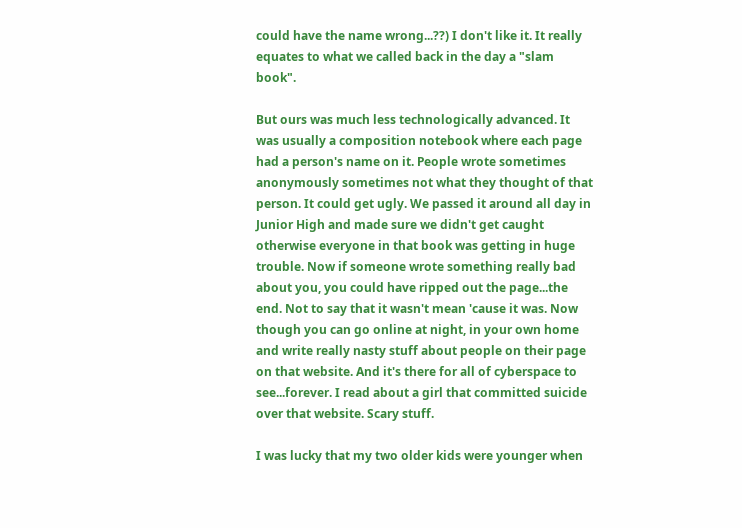could have the name wrong...??) I don't like it. It really equates to what we called back in the day a "slam book".

But ours was much less technologically advanced. It was usually a composition notebook where each page had a person's name on it. People wrote sometimes anonymously sometimes not what they thought of that person. It could get ugly. We passed it around all day in Junior High and made sure we didn't get caught otherwise everyone in that book was getting in huge trouble. Now if someone wrote something really bad about you, you could have ripped out the page...the end. Not to say that it wasn't mean 'cause it was. Now though you can go online at night, in your own home and write really nasty stuff about people on their page on that website. And it's there for all of cyberspace to see...forever. I read about a girl that committed suicide over that website. Scary stuff.

I was lucky that my two older kids were younger when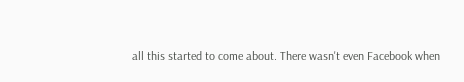all this started to come about. There wasn't even Facebook when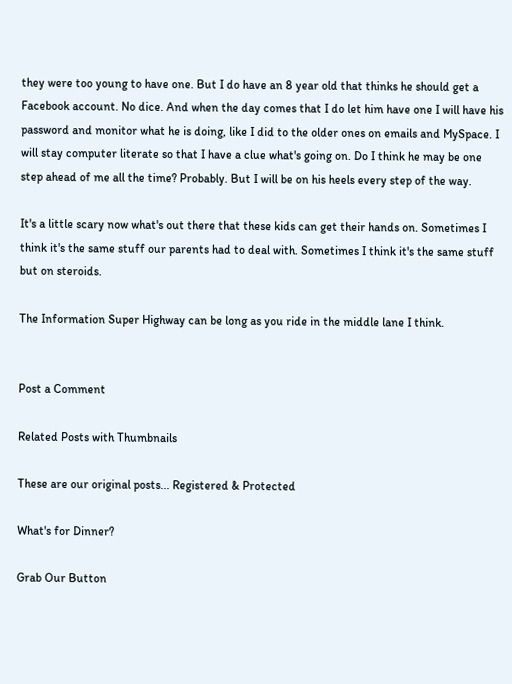they were too young to have one. But I do have an 8 year old that thinks he should get a Facebook account. No dice. And when the day comes that I do let him have one I will have his password and monitor what he is doing, like I did to the older ones on emails and MySpace. I will stay computer literate so that I have a clue what's going on. Do I think he may be one step ahead of me all the time? Probably. But I will be on his heels every step of the way.

It's a little scary now what's out there that these kids can get their hands on. Sometimes I think it's the same stuff our parents had to deal with. Sometimes I think it's the same stuff but on steroids.

The Information Super Highway can be long as you ride in the middle lane I think.


Post a Comment

Related Posts with Thumbnails

These are our original posts... Registered & Protected

What's for Dinner?

Grab Our Button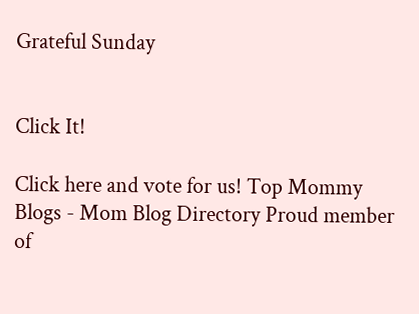Grateful Sunday


Click It!

Click here and vote for us! Top Mommy Blogs - Mom Blog Directory Proud member of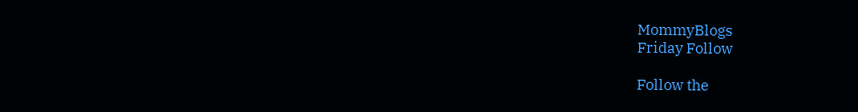MommyBlogs
Friday Follow

Follow the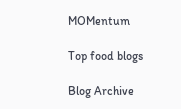MOMentum

Top food blogs

Blog Archive